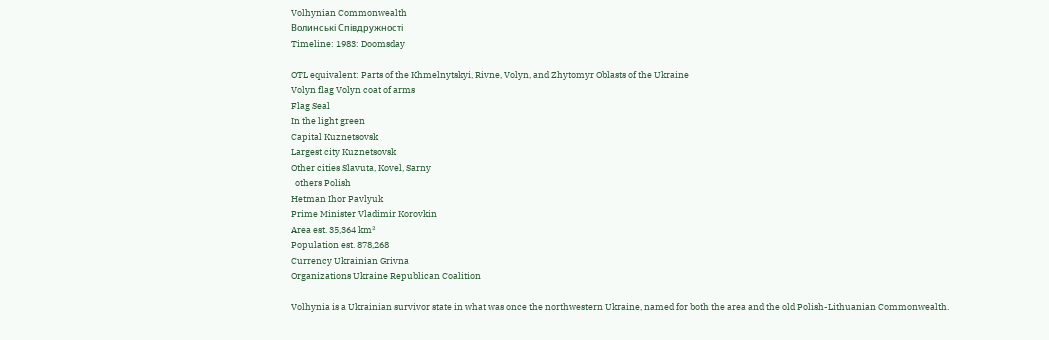Volhynian Commonwealth
Волинські Співдружності
Timeline: 1983: Doomsday

OTL equivalent: Parts of the Khmelnytskyi, Rivne, Volyn, and Zhytomyr Oblasts of the Ukraine
Volyn flag Volyn coat of arms
Flag Seal
In the light green
Capital Kuznetsovsk
Largest city Kuznetsovsk
Other cities Slavuta, Kovel, Sarny
  others Polish
Hetman Ihor Pavlyuk
Prime Minister Vladimir Korovkin
Area est. 35,364 km²
Population est. 878,268
Currency Ukrainian Grivna
Organizations Ukraine Republican Coalition

Volhynia is a Ukrainian survivor state in what was once the northwestern Ukraine, named for both the area and the old Polish-Lithuanian Commonwealth.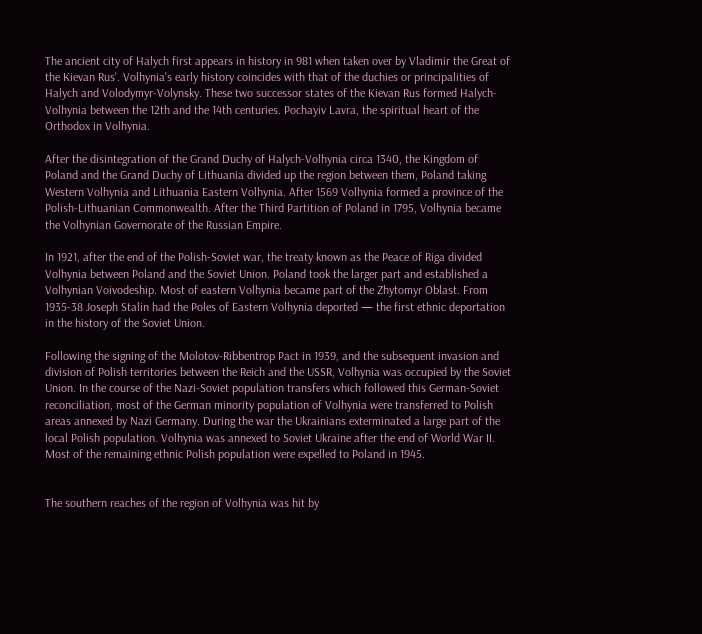The ancient city of Halych first appears in history in 981 when taken over by Vladimir the Great of the Kievan Rus'. Volhynia's early history coincides with that of the duchies or principalities of Halych and Volodymyr-Volynsky. These two successor states of the Kievan Rus formed Halych-Volhynia between the 12th and the 14th centuries. Pochayiv Lavra, the spiritual heart of the Orthodox in Volhynia.

After the disintegration of the Grand Duchy of Halych-Volhynia circa 1340, the Kingdom of Poland and the Grand Duchy of Lithuania divided up the region between them, Poland taking Western Volhynia and Lithuania Eastern Volhynia. After 1569 Volhynia formed a province of the Polish-Lithuanian Commonwealth. After the Third Partition of Poland in 1795, Volhynia became the Volhynian Governorate of the Russian Empire.

In 1921, after the end of the Polish-Soviet war, the treaty known as the Peace of Riga divided Volhynia between Poland and the Soviet Union. Poland took the larger part and established a Volhynian Voivodeship. Most of eastern Volhynia became part of the Zhytomyr Oblast. From 1935-38 Joseph Stalin had the Poles of Eastern Volhynia deported — the first ethnic deportation in the history of the Soviet Union.

Following the signing of the Molotov-Ribbentrop Pact in 1939, and the subsequent invasion and division of Polish territories between the Reich and the USSR, Volhynia was occupied by the Soviet Union. In the course of the Nazi-Soviet population transfers which followed this German-Soviet reconciliation, most of the German minority population of Volhynia were transferred to Polish areas annexed by Nazi Germany. During the war the Ukrainians exterminated a large part of the local Polish population. Volhynia was annexed to Soviet Ukraine after the end of World War II. Most of the remaining ethnic Polish population were expelled to Poland in 1945.


The southern reaches of the region of Volhynia was hit by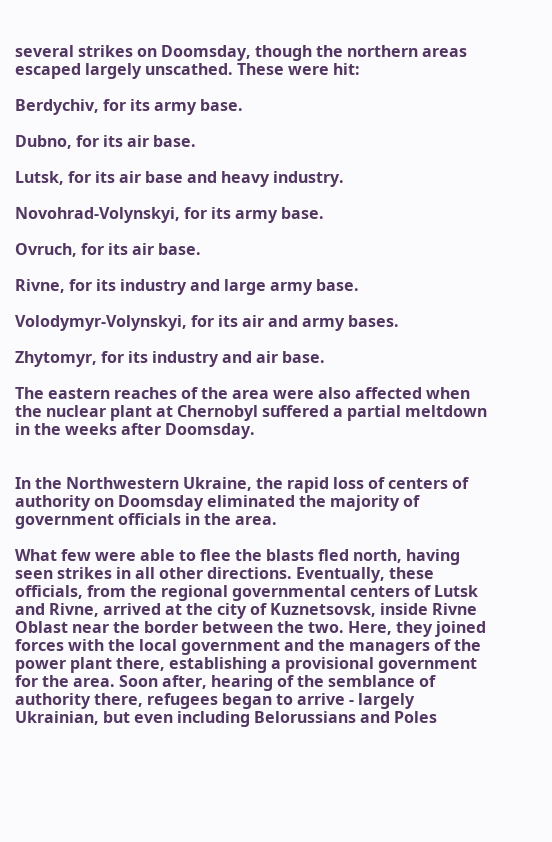several strikes on Doomsday, though the northern areas escaped largely unscathed. These were hit:

Berdychiv, for its army base.

Dubno, for its air base.

Lutsk, for its air base and heavy industry.

Novohrad-Volynskyi, for its army base.

Ovruch, for its air base.

Rivne, for its industry and large army base.

Volodymyr-Volynskyi, for its air and army bases.

Zhytomyr, for its industry and air base.

The eastern reaches of the area were also affected when the nuclear plant at Chernobyl suffered a partial meltdown in the weeks after Doomsday.


In the Northwestern Ukraine, the rapid loss of centers of authority on Doomsday eliminated the majority of government officials in the area.

What few were able to flee the blasts fled north, having seen strikes in all other directions. Eventually, these officials, from the regional governmental centers of Lutsk and Rivne, arrived at the city of Kuznetsovsk, inside Rivne Oblast near the border between the two. Here, they joined forces with the local government and the managers of the power plant there, establishing a provisional government for the area. Soon after, hearing of the semblance of authority there, refugees began to arrive - largely Ukrainian, but even including Belorussians and Poles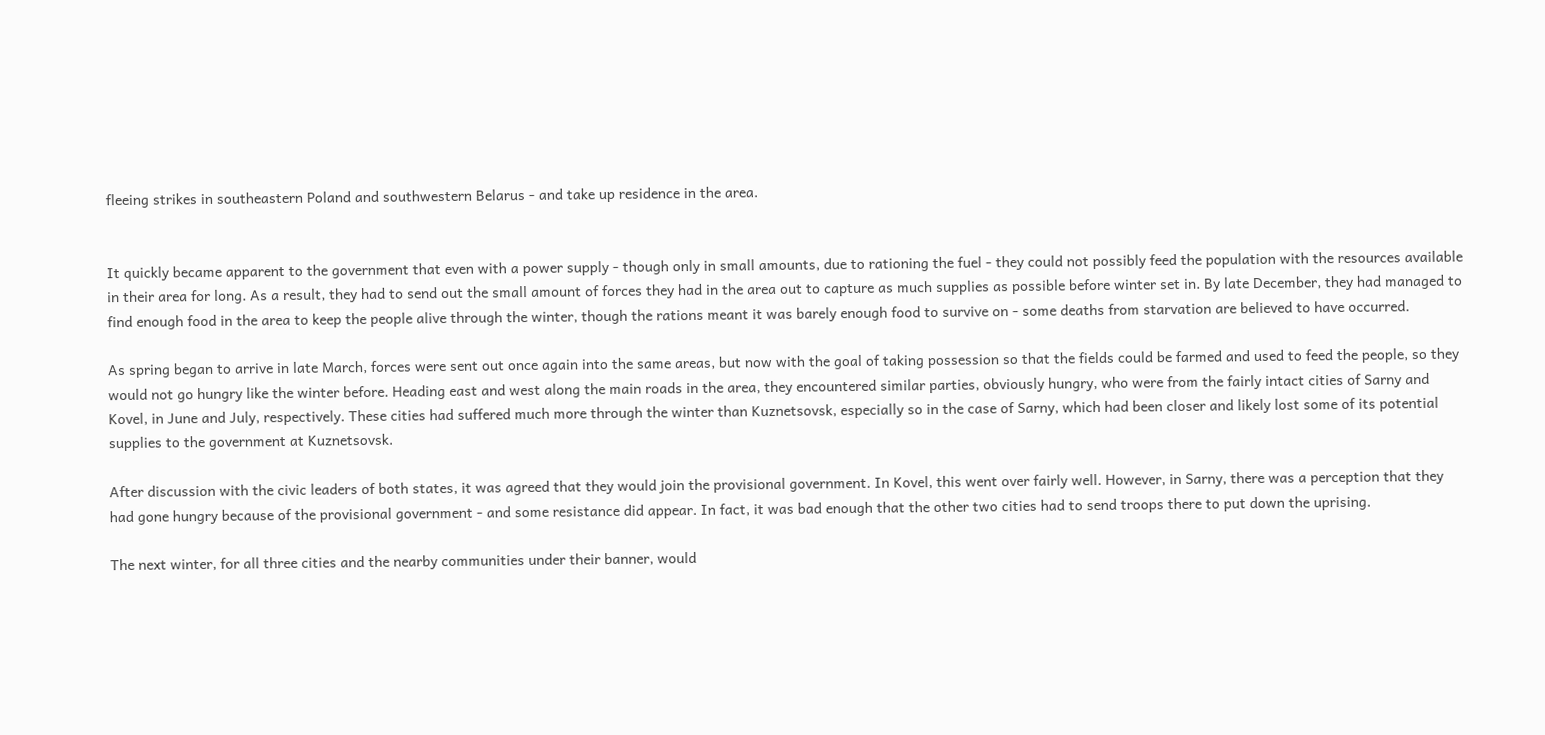fleeing strikes in southeastern Poland and southwestern Belarus - and take up residence in the area.


It quickly became apparent to the government that even with a power supply - though only in small amounts, due to rationing the fuel - they could not possibly feed the population with the resources available in their area for long. As a result, they had to send out the small amount of forces they had in the area out to capture as much supplies as possible before winter set in. By late December, they had managed to find enough food in the area to keep the people alive through the winter, though the rations meant it was barely enough food to survive on - some deaths from starvation are believed to have occurred.

As spring began to arrive in late March, forces were sent out once again into the same areas, but now with the goal of taking possession so that the fields could be farmed and used to feed the people, so they would not go hungry like the winter before. Heading east and west along the main roads in the area, they encountered similar parties, obviously hungry, who were from the fairly intact cities of Sarny and Kovel, in June and July, respectively. These cities had suffered much more through the winter than Kuznetsovsk, especially so in the case of Sarny, which had been closer and likely lost some of its potential supplies to the government at Kuznetsovsk.

After discussion with the civic leaders of both states, it was agreed that they would join the provisional government. In Kovel, this went over fairly well. However, in Sarny, there was a perception that they had gone hungry because of the provisional government - and some resistance did appear. In fact, it was bad enough that the other two cities had to send troops there to put down the uprising.

The next winter, for all three cities and the nearby communities under their banner, would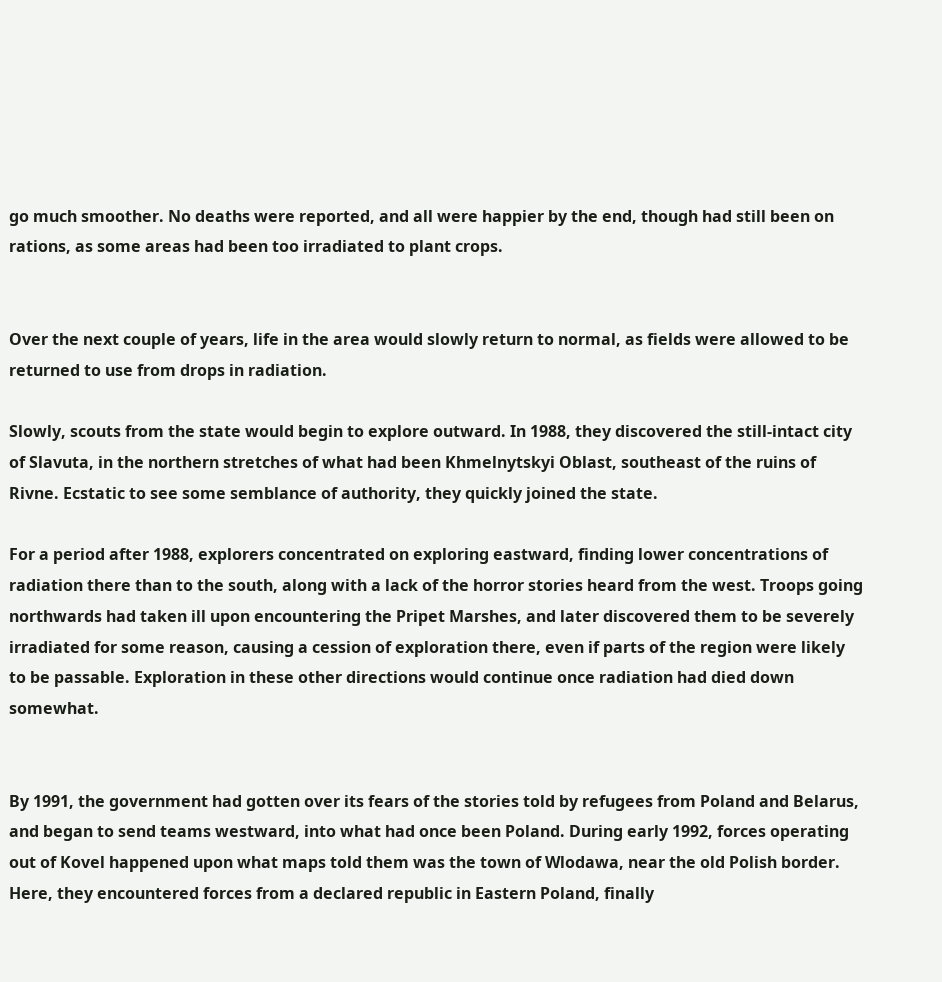go much smoother. No deaths were reported, and all were happier by the end, though had still been on rations, as some areas had been too irradiated to plant crops.


Over the next couple of years, life in the area would slowly return to normal, as fields were allowed to be returned to use from drops in radiation.

Slowly, scouts from the state would begin to explore outward. In 1988, they discovered the still-intact city of Slavuta, in the northern stretches of what had been Khmelnytskyi Oblast, southeast of the ruins of Rivne. Ecstatic to see some semblance of authority, they quickly joined the state.

For a period after 1988, explorers concentrated on exploring eastward, finding lower concentrations of radiation there than to the south, along with a lack of the horror stories heard from the west. Troops going northwards had taken ill upon encountering the Pripet Marshes, and later discovered them to be severely irradiated for some reason, causing a cession of exploration there, even if parts of the region were likely to be passable. Exploration in these other directions would continue once radiation had died down somewhat.


By 1991, the government had gotten over its fears of the stories told by refugees from Poland and Belarus, and began to send teams westward, into what had once been Poland. During early 1992, forces operating out of Kovel happened upon what maps told them was the town of Wlodawa, near the old Polish border. Here, they encountered forces from a declared republic in Eastern Poland, finally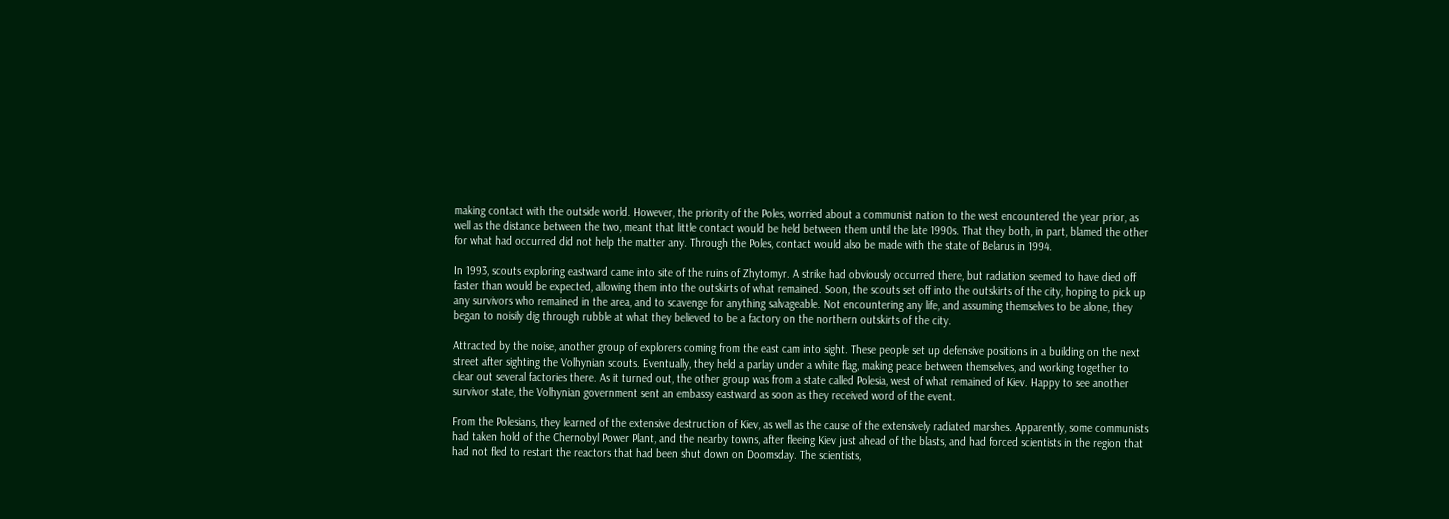making contact with the outside world. However, the priority of the Poles, worried about a communist nation to the west encountered the year prior, as well as the distance between the two, meant that little contact would be held between them until the late 1990s. That they both, in part, blamed the other for what had occurred did not help the matter any. Through the Poles, contact would also be made with the state of Belarus in 1994.

In 1993, scouts exploring eastward came into site of the ruins of Zhytomyr. A strike had obviously occurred there, but radiation seemed to have died off faster than would be expected, allowing them into the outskirts of what remained. Soon, the scouts set off into the outskirts of the city, hoping to pick up any survivors who remained in the area, and to scavenge for anything salvageable. Not encountering any life, and assuming themselves to be alone, they began to noisily dig through rubble at what they believed to be a factory on the northern outskirts of the city.

Attracted by the noise, another group of explorers coming from the east cam into sight. These people set up defensive positions in a building on the next street after sighting the Volhynian scouts. Eventually, they held a parlay under a white flag, making peace between themselves, and working together to clear out several factories there. As it turned out, the other group was from a state called Polesia, west of what remained of Kiev. Happy to see another survivor state, the Volhynian government sent an embassy eastward as soon as they received word of the event.

From the Polesians, they learned of the extensive destruction of Kiev, as well as the cause of the extensively radiated marshes. Apparently, some communists had taken hold of the Chernobyl Power Plant, and the nearby towns, after fleeing Kiev just ahead of the blasts, and had forced scientists in the region that had not fled to restart the reactors that had been shut down on Doomsday. The scientists,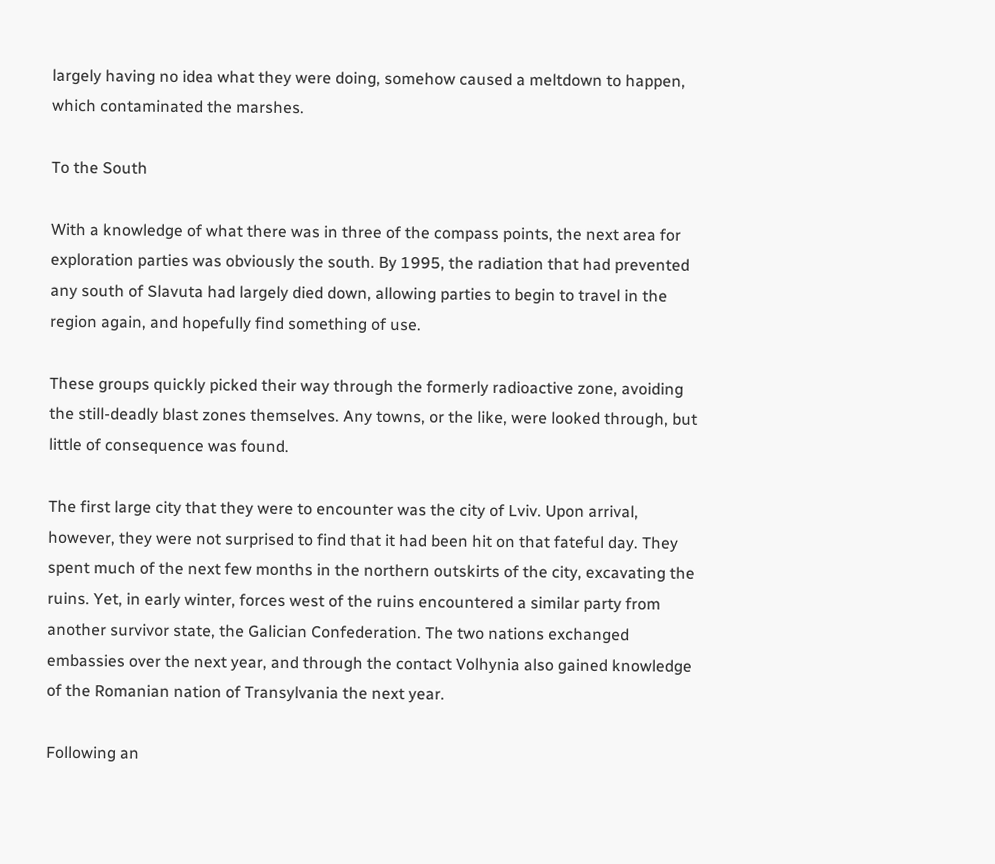largely having no idea what they were doing, somehow caused a meltdown to happen, which contaminated the marshes.

To the South

With a knowledge of what there was in three of the compass points, the next area for exploration parties was obviously the south. By 1995, the radiation that had prevented any south of Slavuta had largely died down, allowing parties to begin to travel in the region again, and hopefully find something of use.

These groups quickly picked their way through the formerly radioactive zone, avoiding the still-deadly blast zones themselves. Any towns, or the like, were looked through, but little of consequence was found.

The first large city that they were to encounter was the city of Lviv. Upon arrival, however, they were not surprised to find that it had been hit on that fateful day. They spent much of the next few months in the northern outskirts of the city, excavating the ruins. Yet, in early winter, forces west of the ruins encountered a similar party from another survivor state, the Galician Confederation. The two nations exchanged embassies over the next year, and through the contact Volhynia also gained knowledge of the Romanian nation of Transylvania the next year.

Following an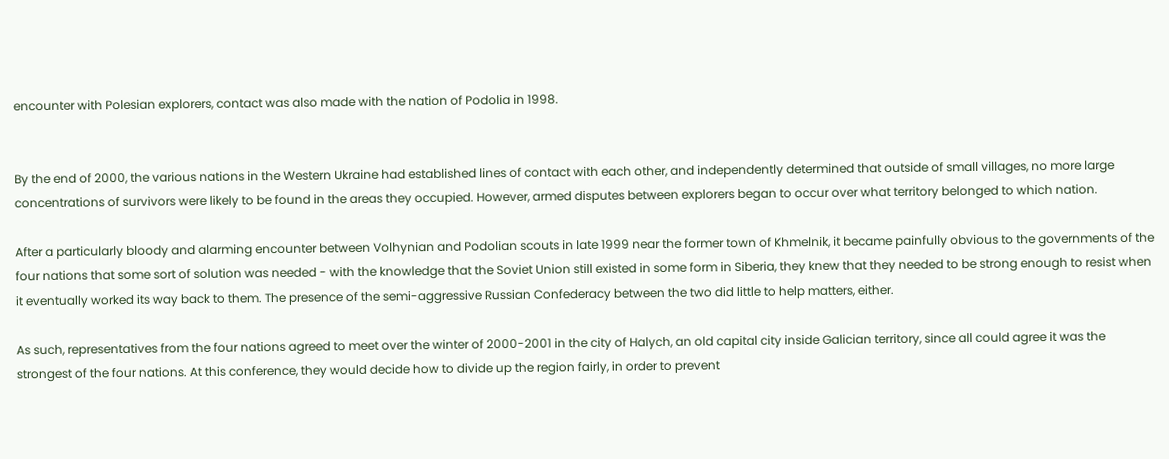encounter with Polesian explorers, contact was also made with the nation of Podolia in 1998.


By the end of 2000, the various nations in the Western Ukraine had established lines of contact with each other, and independently determined that outside of small villages, no more large concentrations of survivors were likely to be found in the areas they occupied. However, armed disputes between explorers began to occur over what territory belonged to which nation.

After a particularly bloody and alarming encounter between Volhynian and Podolian scouts in late 1999 near the former town of Khmelnik, it became painfully obvious to the governments of the four nations that some sort of solution was needed - with the knowledge that the Soviet Union still existed in some form in Siberia, they knew that they needed to be strong enough to resist when it eventually worked its way back to them. The presence of the semi-aggressive Russian Confederacy between the two did little to help matters, either.

As such, representatives from the four nations agreed to meet over the winter of 2000-2001 in the city of Halych, an old capital city inside Galician territory, since all could agree it was the strongest of the four nations. At this conference, they would decide how to divide up the region fairly, in order to prevent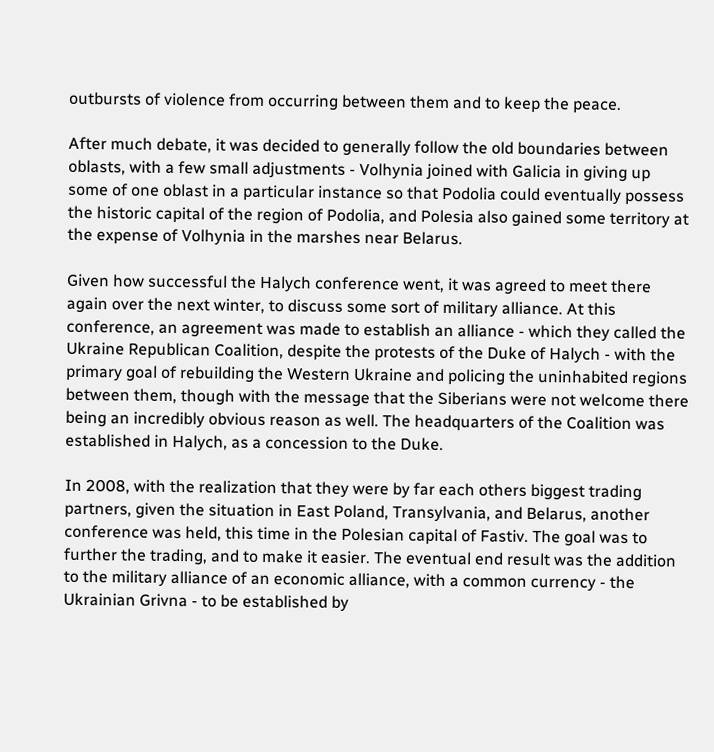outbursts of violence from occurring between them and to keep the peace.

After much debate, it was decided to generally follow the old boundaries between oblasts, with a few small adjustments - Volhynia joined with Galicia in giving up some of one oblast in a particular instance so that Podolia could eventually possess the historic capital of the region of Podolia, and Polesia also gained some territory at the expense of Volhynia in the marshes near Belarus.

Given how successful the Halych conference went, it was agreed to meet there again over the next winter, to discuss some sort of military alliance. At this conference, an agreement was made to establish an alliance - which they called the Ukraine Republican Coalition, despite the protests of the Duke of Halych - with the primary goal of rebuilding the Western Ukraine and policing the uninhabited regions between them, though with the message that the Siberians were not welcome there being an incredibly obvious reason as well. The headquarters of the Coalition was established in Halych, as a concession to the Duke.

In 2008, with the realization that they were by far each others biggest trading partners, given the situation in East Poland, Transylvania, and Belarus, another conference was held, this time in the Polesian capital of Fastiv. The goal was to further the trading, and to make it easier. The eventual end result was the addition to the military alliance of an economic alliance, with a common currency - the Ukrainian Grivna - to be established by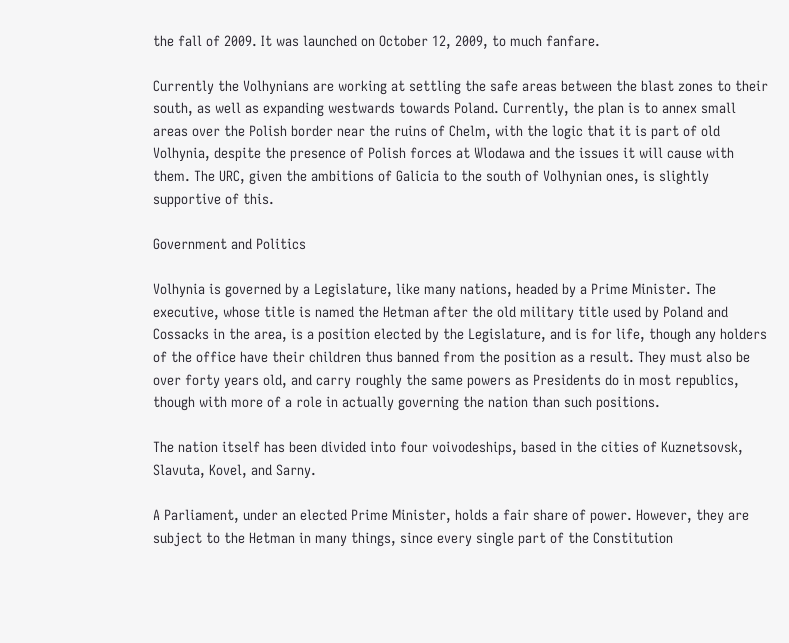the fall of 2009. It was launched on October 12, 2009, to much fanfare.

Currently the Volhynians are working at settling the safe areas between the blast zones to their south, as well as expanding westwards towards Poland. Currently, the plan is to annex small areas over the Polish border near the ruins of Chelm, with the logic that it is part of old Volhynia, despite the presence of Polish forces at Wlodawa and the issues it will cause with them. The URC, given the ambitions of Galicia to the south of Volhynian ones, is slightly supportive of this.

Government and Politics

Volhynia is governed by a Legislature, like many nations, headed by a Prime Minister. The executive, whose title is named the Hetman after the old military title used by Poland and Cossacks in the area, is a position elected by the Legislature, and is for life, though any holders of the office have their children thus banned from the position as a result. They must also be over forty years old, and carry roughly the same powers as Presidents do in most republics, though with more of a role in actually governing the nation than such positions.

The nation itself has been divided into four voivodeships, based in the cities of Kuznetsovsk, Slavuta, Kovel, and Sarny.

A Parliament, under an elected Prime Minister, holds a fair share of power. However, they are subject to the Hetman in many things, since every single part of the Constitution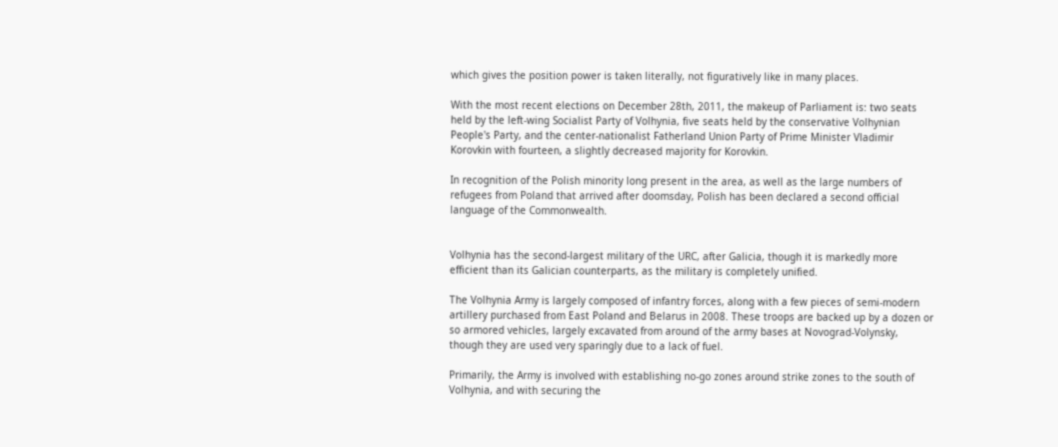which gives the position power is taken literally, not figuratively like in many places.

With the most recent elections on December 28th, 2011, the makeup of Parliament is: two seats held by the left-wing Socialist Party of Volhynia, five seats held by the conservative Volhynian People's Party, and the center-nationalist Fatherland Union Party of Prime Minister Vladimir Korovkin with fourteen, a slightly decreased majority for Korovkin.

In recognition of the Polish minority long present in the area, as well as the large numbers of refugees from Poland that arrived after doomsday, Polish has been declared a second official language of the Commonwealth.


Volhynia has the second-largest military of the URC, after Galicia, though it is markedly more efficient than its Galician counterparts, as the military is completely unified.

The Volhynia Army is largely composed of infantry forces, along with a few pieces of semi-modern artillery purchased from East Poland and Belarus in 2008. These troops are backed up by a dozen or so armored vehicles, largely excavated from around of the army bases at Novograd-Volynsky, though they are used very sparingly due to a lack of fuel.

Primarily, the Army is involved with establishing no-go zones around strike zones to the south of Volhynia, and with securing the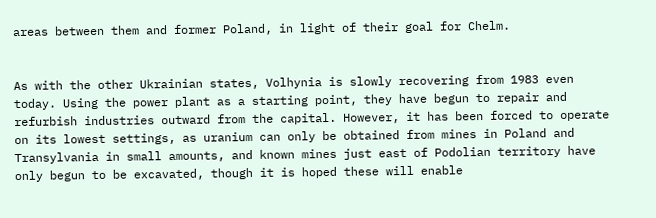areas between them and former Poland, in light of their goal for Chelm.


As with the other Ukrainian states, Volhynia is slowly recovering from 1983 even today. Using the power plant as a starting point, they have begun to repair and refurbish industries outward from the capital. However, it has been forced to operate on its lowest settings, as uranium can only be obtained from mines in Poland and Transylvania in small amounts, and known mines just east of Podolian territory have only begun to be excavated, though it is hoped these will enable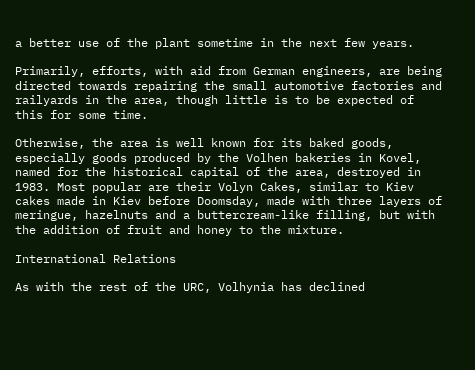a better use of the plant sometime in the next few years.

Primarily, efforts, with aid from German engineers, are being directed towards repairing the small automotive factories and railyards in the area, though little is to be expected of this for some time.

Otherwise, the area is well known for its baked goods, especially goods produced by the Volhen bakeries in Kovel, named for the historical capital of the area, destroyed in 1983. Most popular are their Volyn Cakes, similar to Kiev cakes made in Kiev before Doomsday, made with three layers of meringue, hazelnuts and a buttercream-like filling, but with the addition of fruit and honey to the mixture.

International Relations

As with the rest of the URC, Volhynia has declined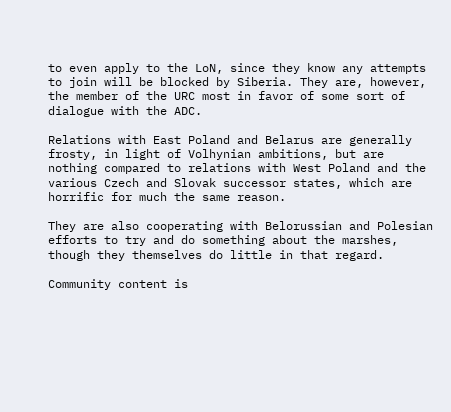to even apply to the LoN, since they know any attempts to join will be blocked by Siberia. They are, however, the member of the URC most in favor of some sort of dialogue with the ADC.

Relations with East Poland and Belarus are generally frosty, in light of Volhynian ambitions, but are nothing compared to relations with West Poland and the various Czech and Slovak successor states, which are horrific for much the same reason.

They are also cooperating with Belorussian and Polesian efforts to try and do something about the marshes, though they themselves do little in that regard.

Community content is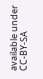available under CC-BY-SA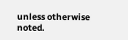unless otherwise noted.